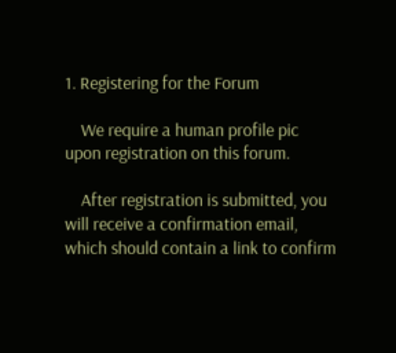1. Registering for the Forum

    We require a human profile pic upon registration on this forum.

    After registration is submitted, you will receive a confirmation email, which should contain a link to confirm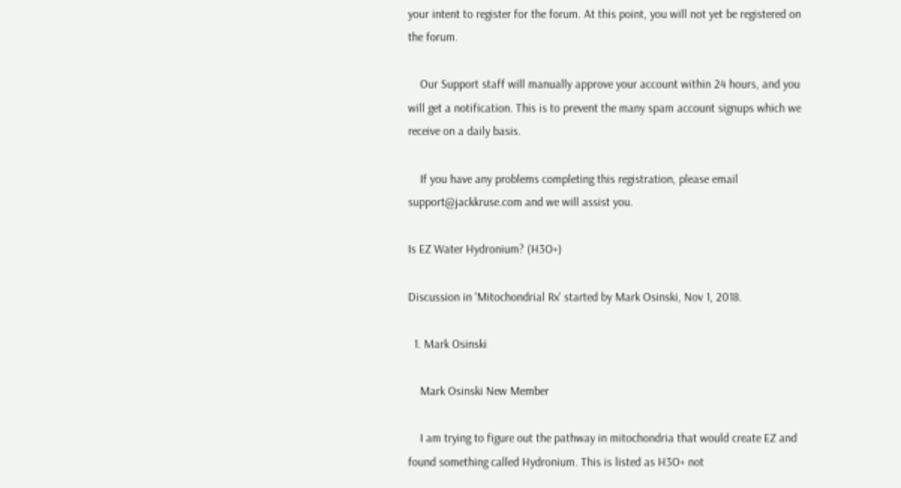your intent to register for the forum. At this point, you will not yet be registered on the forum.

    Our Support staff will manually approve your account within 24 hours, and you will get a notification. This is to prevent the many spam account signups which we receive on a daily basis.

    If you have any problems completing this registration, please email support@jackkruse.com and we will assist you.

Is EZ Water Hydronium? (H3O+)

Discussion in 'Mitochondrial Rx' started by Mark Osinski, Nov 1, 2018.

  1. Mark Osinski

    Mark Osinski New Member

    I am trying to figure out the pathway in mitochondria that would create EZ and found something called Hydronium. This is listed as H3O+ not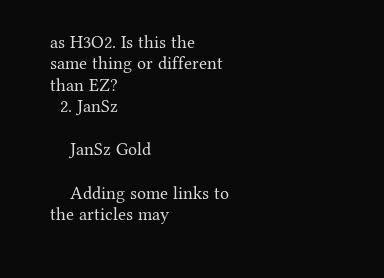as H3O2. Is this the same thing or different than EZ?
  2. JanSz

    JanSz Gold

    Adding some links to the articles may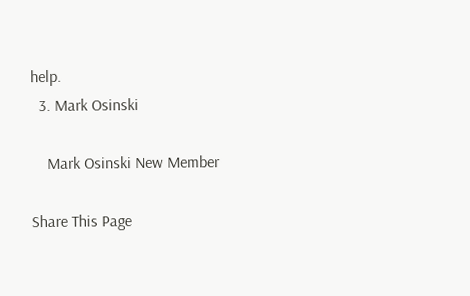help.
  3. Mark Osinski

    Mark Osinski New Member

Share This Page